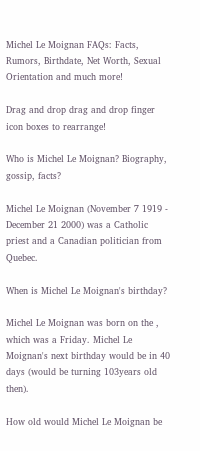Michel Le Moignan FAQs: Facts, Rumors, Birthdate, Net Worth, Sexual Orientation and much more!

Drag and drop drag and drop finger icon boxes to rearrange!

Who is Michel Le Moignan? Biography, gossip, facts?

Michel Le Moignan (November 7 1919 - December 21 2000) was a Catholic priest and a Canadian politician from Quebec.

When is Michel Le Moignan's birthday?

Michel Le Moignan was born on the , which was a Friday. Michel Le Moignan's next birthday would be in 40 days (would be turning 103years old then).

How old would Michel Le Moignan be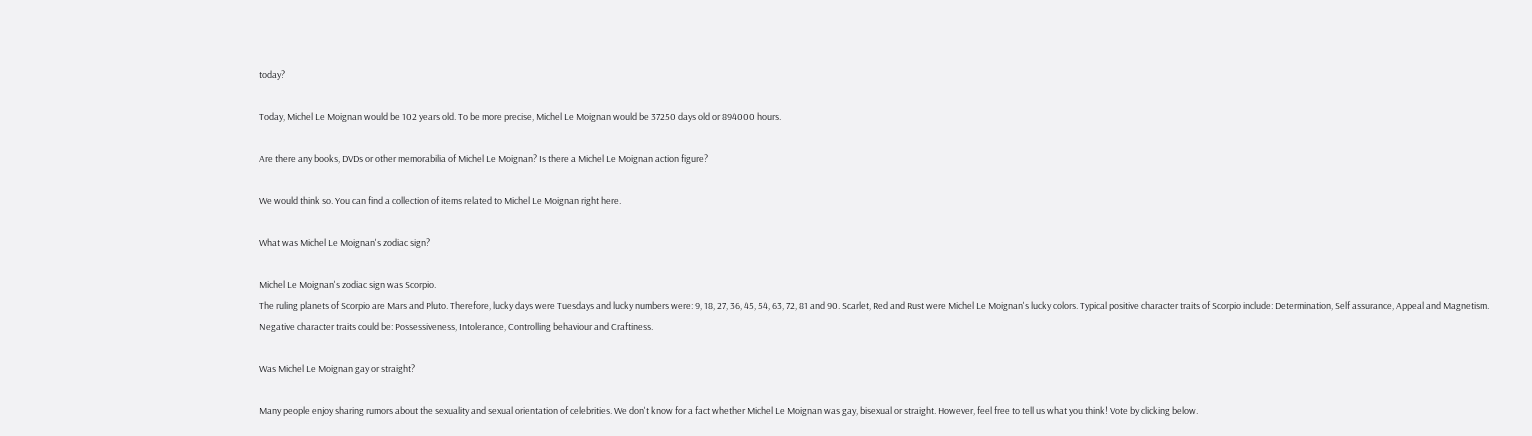today?

Today, Michel Le Moignan would be 102 years old. To be more precise, Michel Le Moignan would be 37250 days old or 894000 hours.

Are there any books, DVDs or other memorabilia of Michel Le Moignan? Is there a Michel Le Moignan action figure?

We would think so. You can find a collection of items related to Michel Le Moignan right here.

What was Michel Le Moignan's zodiac sign?

Michel Le Moignan's zodiac sign was Scorpio.
The ruling planets of Scorpio are Mars and Pluto. Therefore, lucky days were Tuesdays and lucky numbers were: 9, 18, 27, 36, 45, 54, 63, 72, 81 and 90. Scarlet, Red and Rust were Michel Le Moignan's lucky colors. Typical positive character traits of Scorpio include: Determination, Self assurance, Appeal and Magnetism. Negative character traits could be: Possessiveness, Intolerance, Controlling behaviour and Craftiness.

Was Michel Le Moignan gay or straight?

Many people enjoy sharing rumors about the sexuality and sexual orientation of celebrities. We don't know for a fact whether Michel Le Moignan was gay, bisexual or straight. However, feel free to tell us what you think! Vote by clicking below.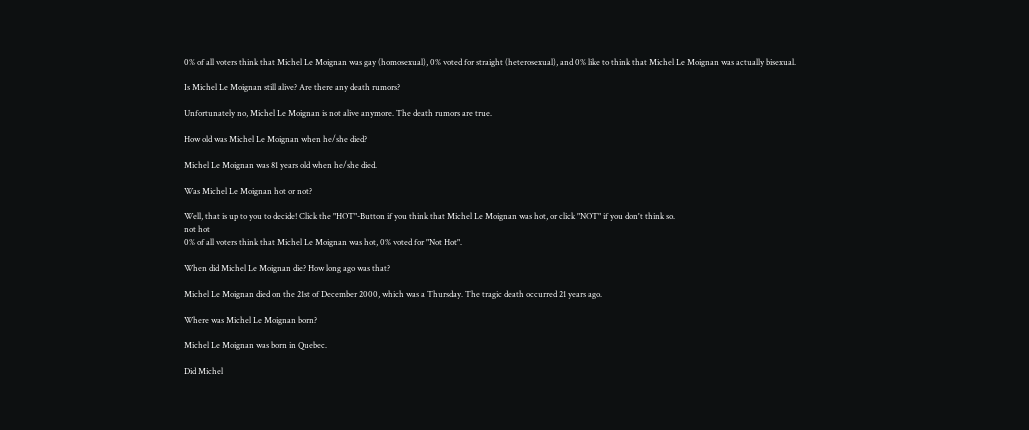0% of all voters think that Michel Le Moignan was gay (homosexual), 0% voted for straight (heterosexual), and 0% like to think that Michel Le Moignan was actually bisexual.

Is Michel Le Moignan still alive? Are there any death rumors?

Unfortunately no, Michel Le Moignan is not alive anymore. The death rumors are true.

How old was Michel Le Moignan when he/she died?

Michel Le Moignan was 81 years old when he/she died.

Was Michel Le Moignan hot or not?

Well, that is up to you to decide! Click the "HOT"-Button if you think that Michel Le Moignan was hot, or click "NOT" if you don't think so.
not hot
0% of all voters think that Michel Le Moignan was hot, 0% voted for "Not Hot".

When did Michel Le Moignan die? How long ago was that?

Michel Le Moignan died on the 21st of December 2000, which was a Thursday. The tragic death occurred 21 years ago.

Where was Michel Le Moignan born?

Michel Le Moignan was born in Quebec.

Did Michel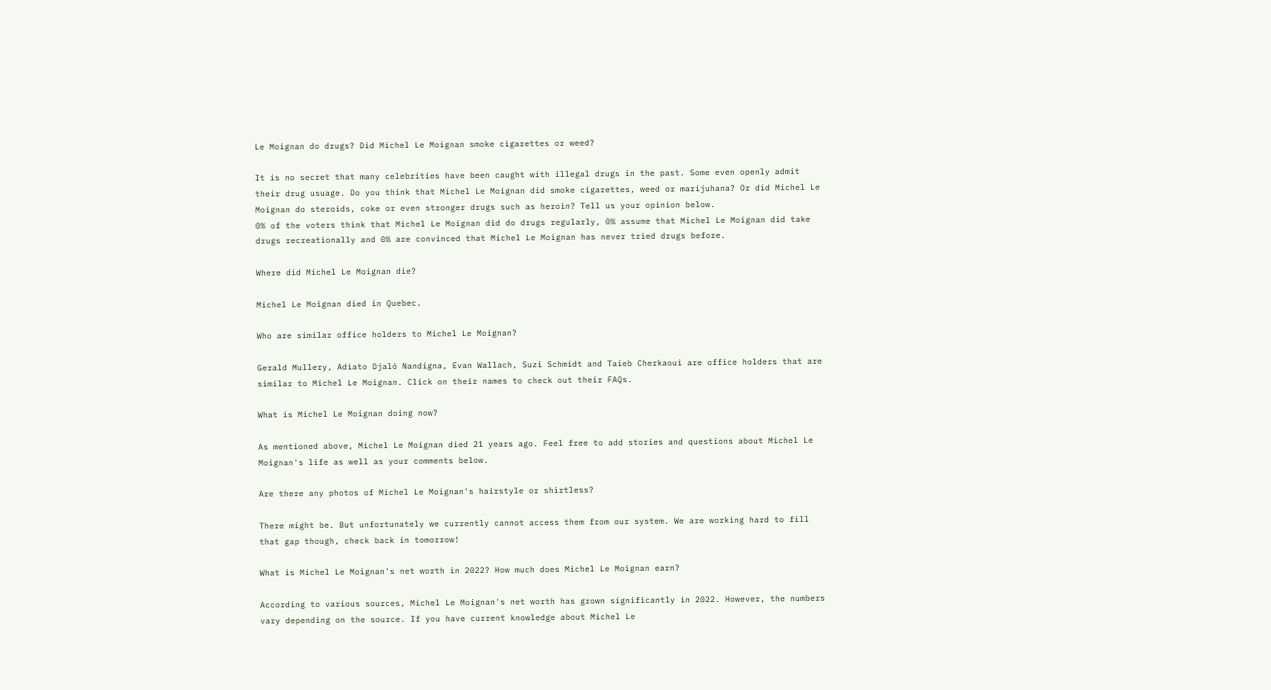Le Moignan do drugs? Did Michel Le Moignan smoke cigarettes or weed?

It is no secret that many celebrities have been caught with illegal drugs in the past. Some even openly admit their drug usuage. Do you think that Michel Le Moignan did smoke cigarettes, weed or marijuhana? Or did Michel Le Moignan do steroids, coke or even stronger drugs such as heroin? Tell us your opinion below.
0% of the voters think that Michel Le Moignan did do drugs regularly, 0% assume that Michel Le Moignan did take drugs recreationally and 0% are convinced that Michel Le Moignan has never tried drugs before.

Where did Michel Le Moignan die?

Michel Le Moignan died in Quebec.

Who are similar office holders to Michel Le Moignan?

Gerald Mullery, Adiato Djaló Nandigna, Evan Wallach, Suzi Schmidt and Taieb Cherkaoui are office holders that are similar to Michel Le Moignan. Click on their names to check out their FAQs.

What is Michel Le Moignan doing now?

As mentioned above, Michel Le Moignan died 21 years ago. Feel free to add stories and questions about Michel Le Moignan's life as well as your comments below.

Are there any photos of Michel Le Moignan's hairstyle or shirtless?

There might be. But unfortunately we currently cannot access them from our system. We are working hard to fill that gap though, check back in tomorrow!

What is Michel Le Moignan's net worth in 2022? How much does Michel Le Moignan earn?

According to various sources, Michel Le Moignan's net worth has grown significantly in 2022. However, the numbers vary depending on the source. If you have current knowledge about Michel Le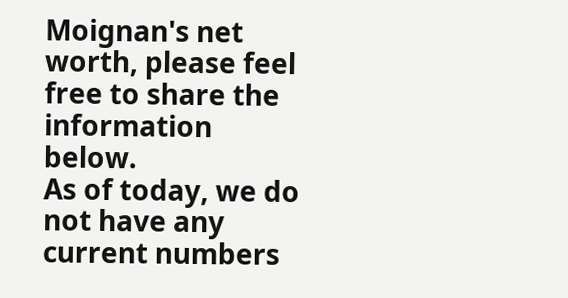Moignan's net worth, please feel free to share the information below.
As of today, we do not have any current numbers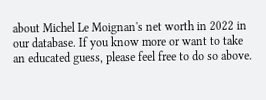about Michel Le Moignan's net worth in 2022 in our database. If you know more or want to take an educated guess, please feel free to do so above.